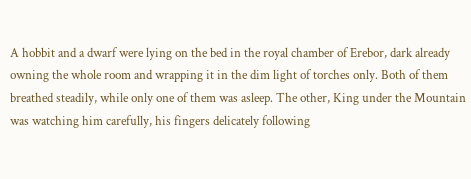A hobbit and a dwarf were lying on the bed in the royal chamber of Erebor, dark already owning the whole room and wrapping it in the dim light of torches only. Both of them breathed steadily, while only one of them was asleep. The other, King under the Mountain was watching him carefully, his fingers delicately following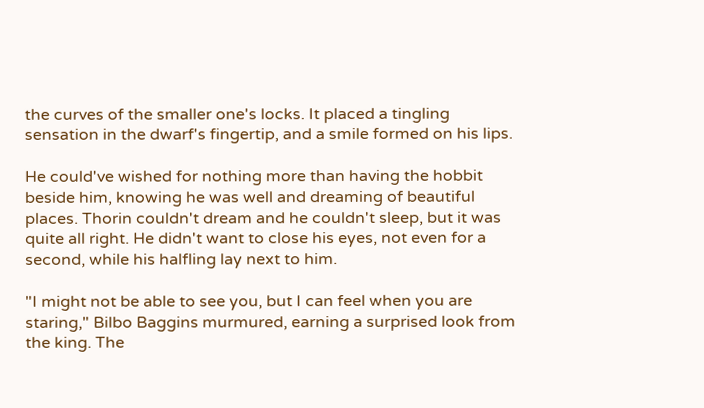the curves of the smaller one's locks. It placed a tingling sensation in the dwarf's fingertip, and a smile formed on his lips.

He could've wished for nothing more than having the hobbit beside him, knowing he was well and dreaming of beautiful places. Thorin couldn't dream and he couldn't sleep, but it was quite all right. He didn't want to close his eyes, not even for a second, while his halfling lay next to him.

"I might not be able to see you, but I can feel when you are staring," Bilbo Baggins murmured, earning a surprised look from the king. The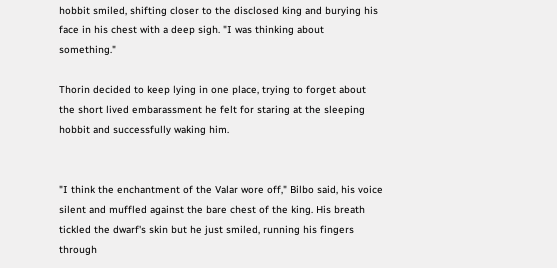hobbit smiled, shifting closer to the disclosed king and burying his face in his chest with a deep sigh. "I was thinking about something."

Thorin decided to keep lying in one place, trying to forget about the short lived embarassment he felt for staring at the sleeping hobbit and successfully waking him.


"I think the enchantment of the Valar wore off," Bilbo said, his voice silent and muffled against the bare chest of the king. His breath tickled the dwarf's skin but he just smiled, running his fingers through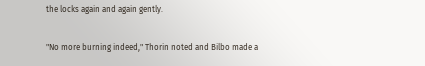the locks again and again gently.

"No more burning indeed," Thorin noted and Bilbo made a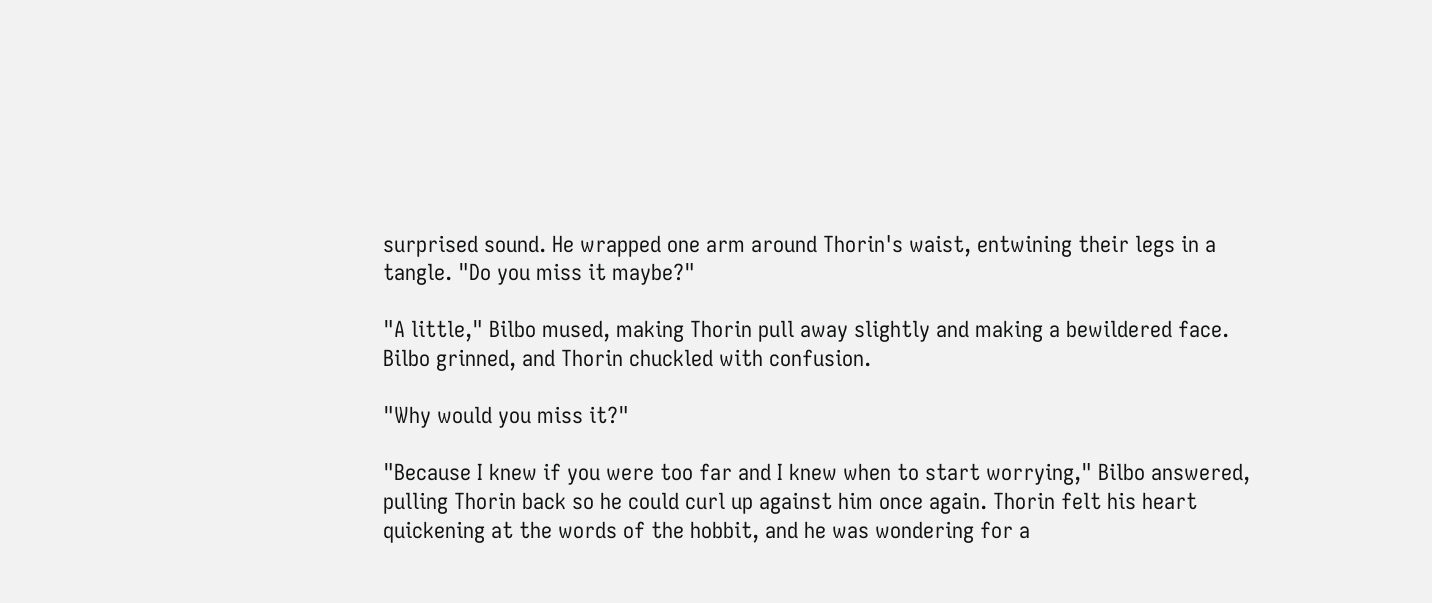surprised sound. He wrapped one arm around Thorin's waist, entwining their legs in a tangle. "Do you miss it maybe?"

"A little," Bilbo mused, making Thorin pull away slightly and making a bewildered face. Bilbo grinned, and Thorin chuckled with confusion.

"Why would you miss it?"

"Because I knew if you were too far and I knew when to start worrying," Bilbo answered, pulling Thorin back so he could curl up against him once again. Thorin felt his heart quickening at the words of the hobbit, and he was wondering for a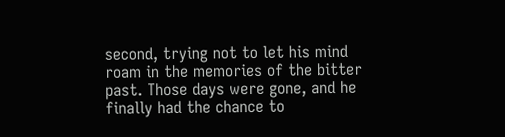second, trying not to let his mind roam in the memories of the bitter past. Those days were gone, and he finally had the chance to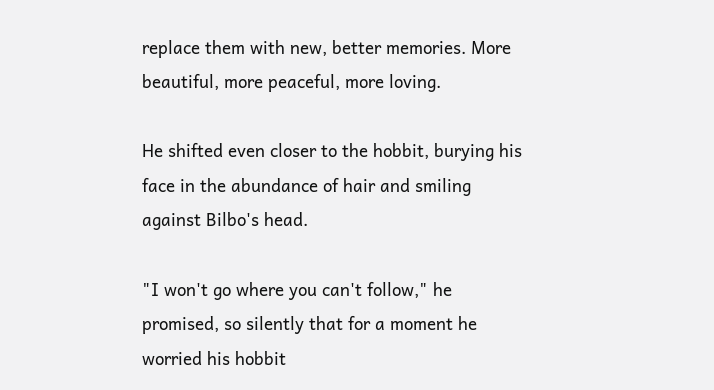replace them with new, better memories. More beautiful, more peaceful, more loving.

He shifted even closer to the hobbit, burying his face in the abundance of hair and smiling against Bilbo's head.

"I won't go where you can't follow," he promised, so silently that for a moment he worried his hobbit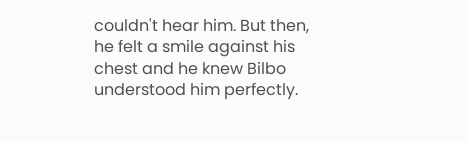couldn't hear him. But then, he felt a smile against his chest and he knew Bilbo understood him perfectly.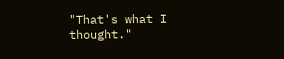"That's what I thought."